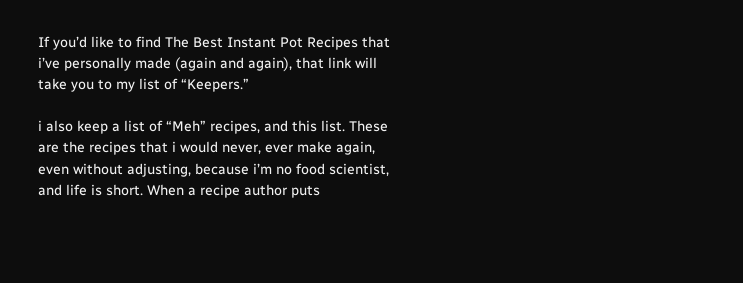If you’d like to find The Best Instant Pot Recipes that i’ve personally made (again and again), that link will take you to my list of “Keepers.”

i also keep a list of “Meh” recipes, and this list. These are the recipes that i would never, ever make again, even without adjusting, because i’m no food scientist, and life is short. When a recipe author puts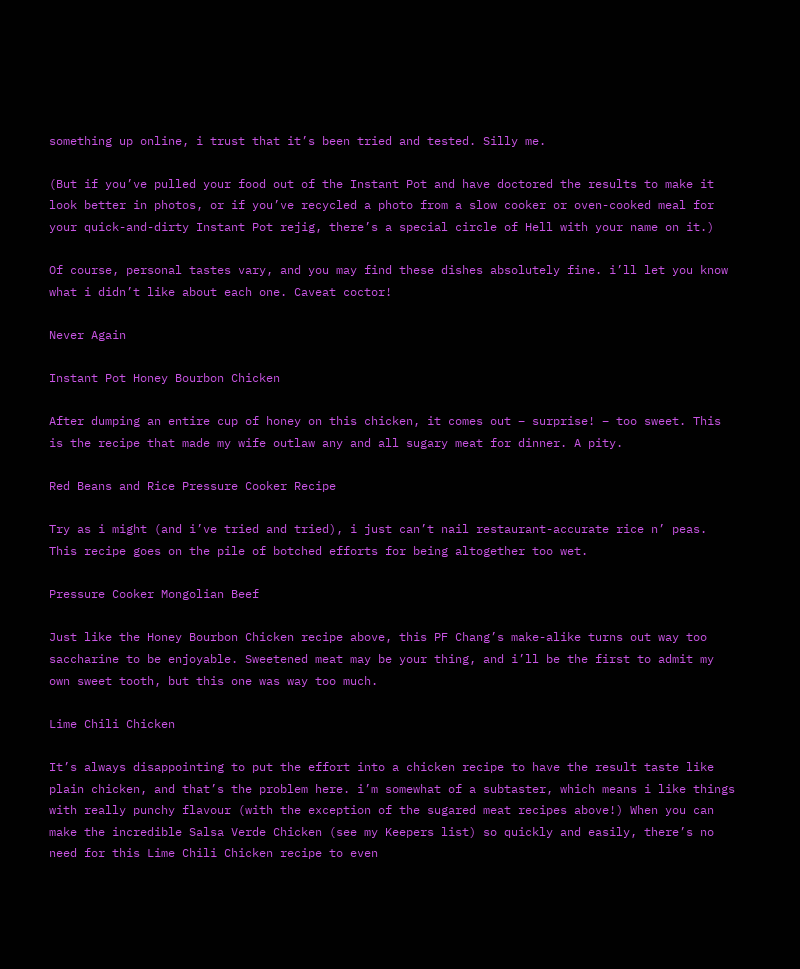something up online, i trust that it’s been tried and tested. Silly me.

(But if you’ve pulled your food out of the Instant Pot and have doctored the results to make it look better in photos, or if you’ve recycled a photo from a slow cooker or oven-cooked meal for your quick-and-dirty Instant Pot rejig, there’s a special circle of Hell with your name on it.)

Of course, personal tastes vary, and you may find these dishes absolutely fine. i’ll let you know what i didn’t like about each one. Caveat coctor!

Never Again

Instant Pot Honey Bourbon Chicken

After dumping an entire cup of honey on this chicken, it comes out – surprise! – too sweet. This is the recipe that made my wife outlaw any and all sugary meat for dinner. A pity.

Red Beans and Rice Pressure Cooker Recipe

Try as i might (and i’ve tried and tried), i just can’t nail restaurant-accurate rice n’ peas. This recipe goes on the pile of botched efforts for being altogether too wet.

Pressure Cooker Mongolian Beef

Just like the Honey Bourbon Chicken recipe above, this PF Chang’s make-alike turns out way too saccharine to be enjoyable. Sweetened meat may be your thing, and i’ll be the first to admit my own sweet tooth, but this one was way too much.

Lime Chili Chicken

It’s always disappointing to put the effort into a chicken recipe to have the result taste like plain chicken, and that’s the problem here. i’m somewhat of a subtaster, which means i like things with really punchy flavour (with the exception of the sugared meat recipes above!) When you can make the incredible Salsa Verde Chicken (see my Keepers list) so quickly and easily, there’s no need for this Lime Chili Chicken recipe to even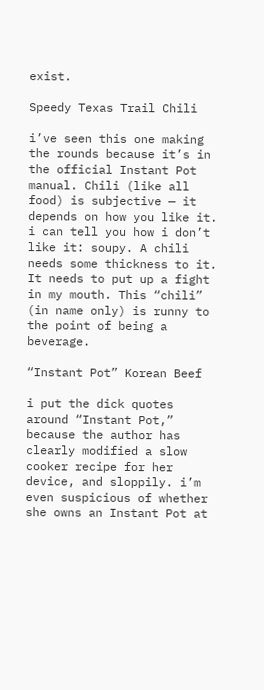exist.

Speedy Texas Trail Chili

i’ve seen this one making the rounds because it’s in the official Instant Pot manual. Chili (like all food) is subjective — it depends on how you like it. i can tell you how i don’t like it: soupy. A chili needs some thickness to it. It needs to put up a fight in my mouth. This “chili” (in name only) is runny to the point of being a beverage.

“Instant Pot” Korean Beef

i put the dick quotes around “Instant Pot,” because the author has clearly modified a slow cooker recipe for her device, and sloppily. i’m even suspicious of whether she owns an Instant Pot at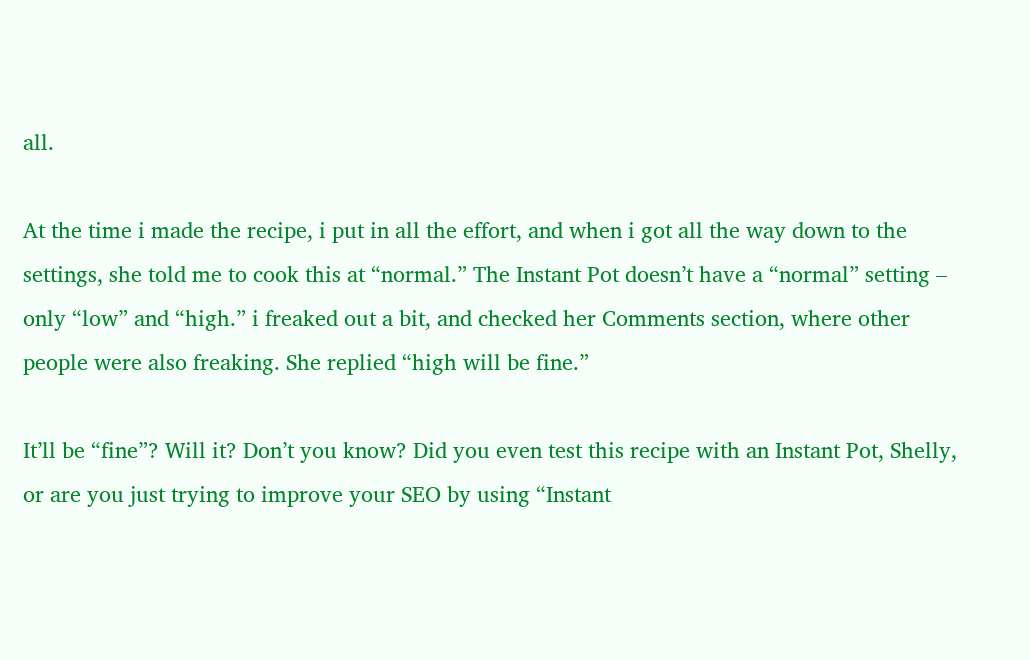all.

At the time i made the recipe, i put in all the effort, and when i got all the way down to the settings, she told me to cook this at “normal.” The Instant Pot doesn’t have a “normal” setting – only “low” and “high.” i freaked out a bit, and checked her Comments section, where other people were also freaking. She replied “high will be fine.”

It’ll be “fine”? Will it? Don’t you know? Did you even test this recipe with an Instant Pot, Shelly, or are you just trying to improve your SEO by using “Instant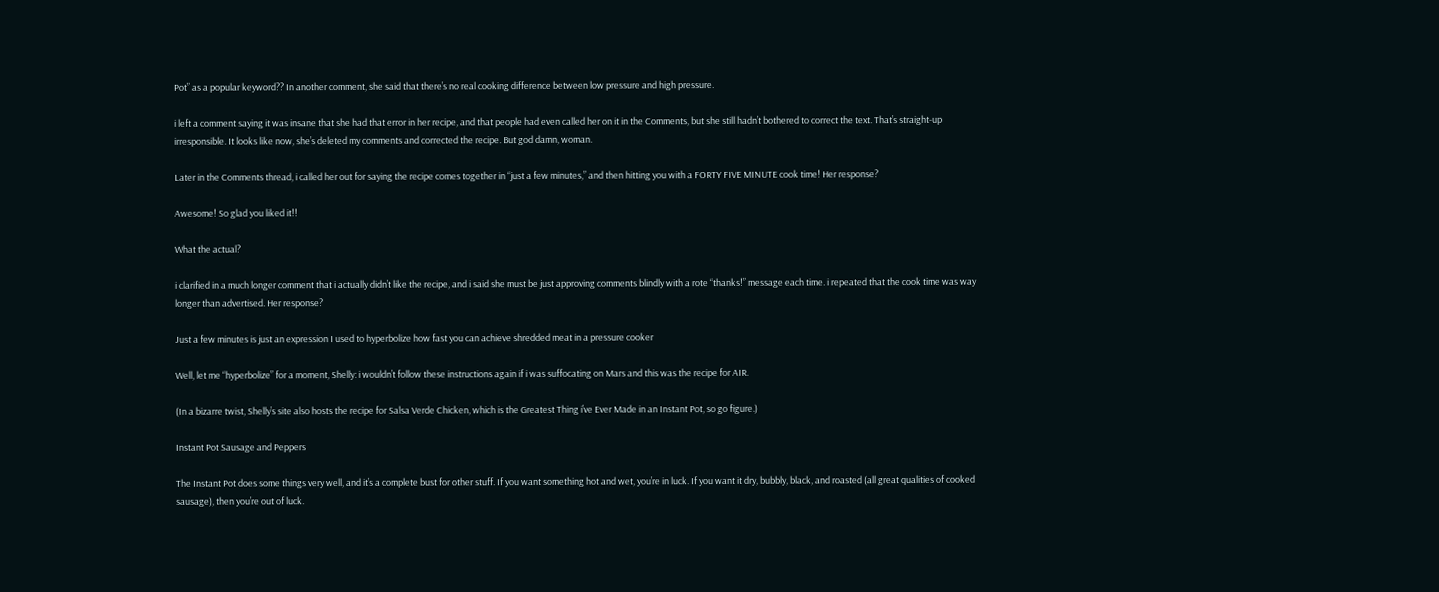Pot” as a popular keyword?? In another comment, she said that there’s no real cooking difference between low pressure and high pressure.

i left a comment saying it was insane that she had that error in her recipe, and that people had even called her on it in the Comments, but she still hadn’t bothered to correct the text. That’s straight-up irresponsible. It looks like now, she’s deleted my comments and corrected the recipe. But god damn, woman.

Later in the Comments thread, i called her out for saying the recipe comes together in “just a few minutes,” and then hitting you with a FORTY FIVE MINUTE cook time! Her response?

Awesome! So glad you liked it!!

What the actual?

i clarified in a much longer comment that i actually didn’t like the recipe, and i said she must be just approving comments blindly with a rote “thanks!” message each time. i repeated that the cook time was way longer than advertised. Her response?

Just a few minutes is just an expression I used to hyperbolize how fast you can achieve shredded meat in a pressure cooker

Well, let me “hyperbolize” for a moment, Shelly: i wouldn’t follow these instructions again if i was suffocating on Mars and this was the recipe for AIR.

(In a bizarre twist, Shelly’s site also hosts the recipe for Salsa Verde Chicken, which is the Greatest Thing i’ve Ever Made in an Instant Pot, so go figure.)

Instant Pot Sausage and Peppers

The Instant Pot does some things very well, and it’s a complete bust for other stuff. If you want something hot and wet, you’re in luck. If you want it dry, bubbly, black, and roasted (all great qualities of cooked sausage), then you’re out of luck.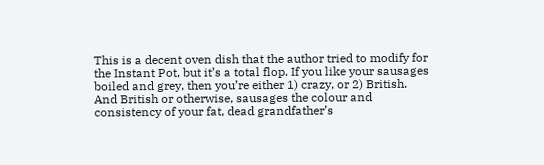This is a decent oven dish that the author tried to modify for the Instant Pot, but it’s a total flop. If you like your sausages boiled and grey, then you’re either 1) crazy, or 2) British. And British or otherwise, sausages the colour and consistency of your fat, dead grandfather’s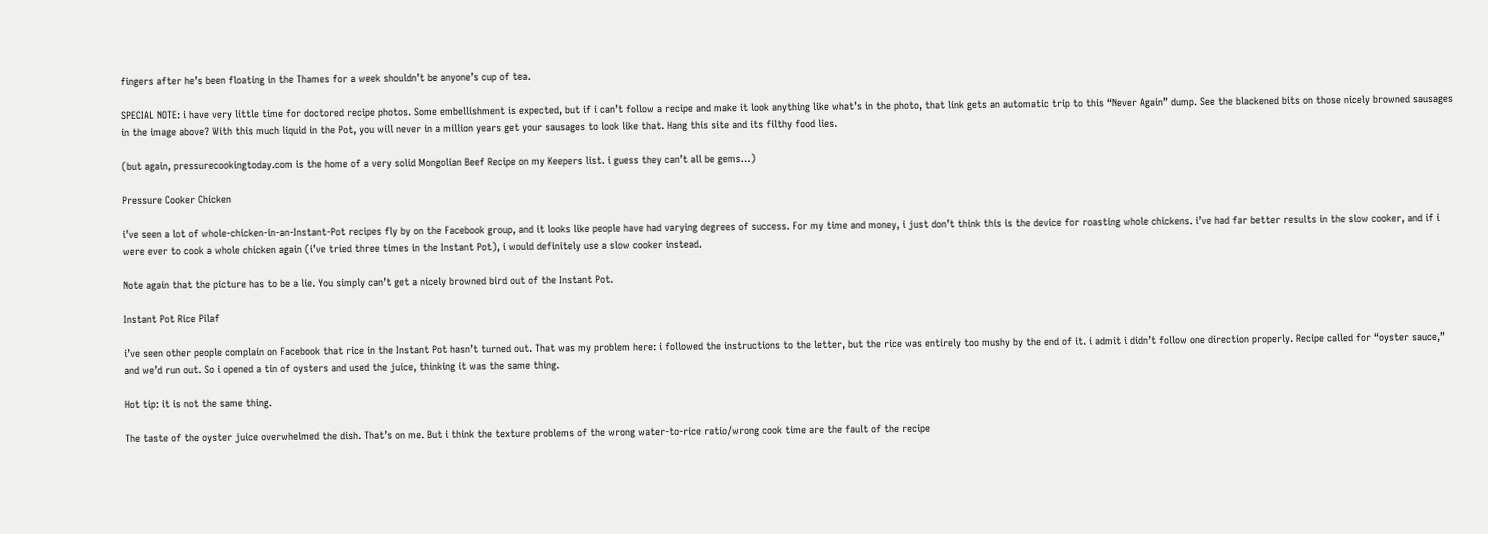fingers after he’s been floating in the Thames for a week shouldn’t be anyone’s cup of tea.

SPECIAL NOTE: i have very little time for doctored recipe photos. Some embellishment is expected, but if i can’t follow a recipe and make it look anything like what’s in the photo, that link gets an automatic trip to this “Never Again” dump. See the blackened bits on those nicely browned sausages in the image above? With this much liquid in the Pot, you will never in a million years get your sausages to look like that. Hang this site and its filthy food lies.

(but again, pressurecookingtoday.com is the home of a very solid Mongolian Beef Recipe on my Keepers list. i guess they can’t all be gems…)

Pressure Cooker Chicken

i’ve seen a lot of whole-chicken-in-an-Instant-Pot recipes fly by on the Facebook group, and it looks like people have had varying degrees of success. For my time and money, i just don’t think this is the device for roasting whole chickens. i’ve had far better results in the slow cooker, and if i were ever to cook a whole chicken again (i’ve tried three times in the Instant Pot), i would definitely use a slow cooker instead.

Note again that the picture has to be a lie. You simply can’t get a nicely browned bird out of the Instant Pot.

Instant Pot Rice Pilaf

i’ve seen other people complain on Facebook that rice in the Instant Pot hasn’t turned out. That was my problem here: i followed the instructions to the letter, but the rice was entirely too mushy by the end of it. i admit i didn’t follow one direction properly. Recipe called for “oyster sauce,” and we’d run out. So i opened a tin of oysters and used the juice, thinking it was the same thing.

Hot tip: it is not the same thing.

The taste of the oyster juice overwhelmed the dish. That’s on me. But i think the texture problems of the wrong water-to-rice ratio/wrong cook time are the fault of the recipe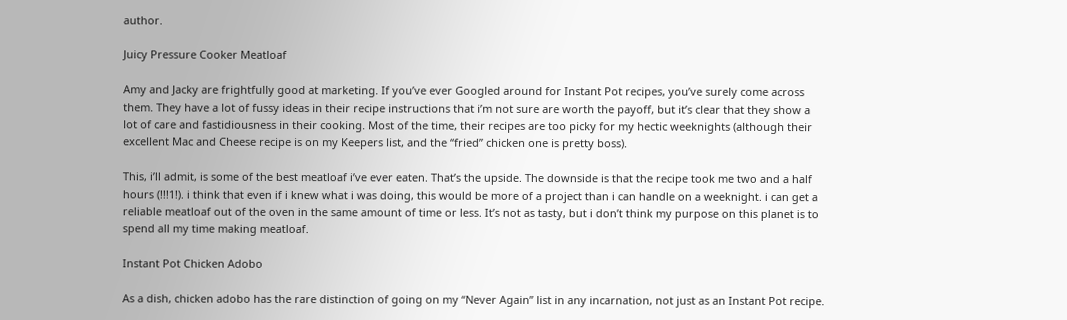author.

Juicy Pressure Cooker Meatloaf

Amy and Jacky are frightfully good at marketing. If you’ve ever Googled around for Instant Pot recipes, you’ve surely come across them. They have a lot of fussy ideas in their recipe instructions that i’m not sure are worth the payoff, but it’s clear that they show a lot of care and fastidiousness in their cooking. Most of the time, their recipes are too picky for my hectic weeknights (although their excellent Mac and Cheese recipe is on my Keepers list, and the “fried” chicken one is pretty boss).

This, i’ll admit, is some of the best meatloaf i’ve ever eaten. That’s the upside. The downside is that the recipe took me two and a half hours (!!!1!). i think that even if i knew what i was doing, this would be more of a project than i can handle on a weeknight. i can get a reliable meatloaf out of the oven in the same amount of time or less. It’s not as tasty, but i don’t think my purpose on this planet is to spend all my time making meatloaf.

Instant Pot Chicken Adobo

As a dish, chicken adobo has the rare distinction of going on my “Never Again” list in any incarnation, not just as an Instant Pot recipe.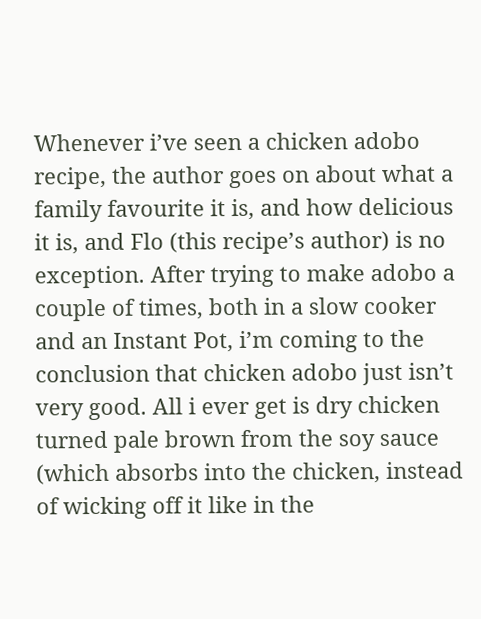Whenever i’ve seen a chicken adobo recipe, the author goes on about what a family favourite it is, and how delicious it is, and Flo (this recipe’s author) is no exception. After trying to make adobo a couple of times, both in a slow cooker and an Instant Pot, i’m coming to the conclusion that chicken adobo just isn’t very good. All i ever get is dry chicken turned pale brown from the soy sauce (which absorbs into the chicken, instead of wicking off it like in the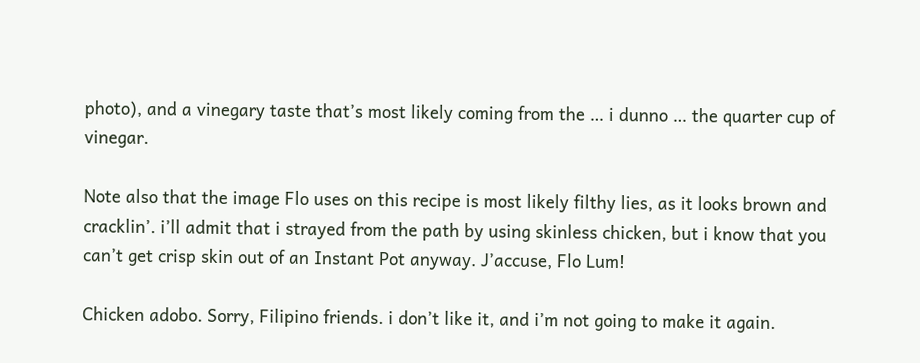photo), and a vinegary taste that’s most likely coming from the … i dunno … the quarter cup of vinegar.

Note also that the image Flo uses on this recipe is most likely filthy lies, as it looks brown and cracklin’. i’ll admit that i strayed from the path by using skinless chicken, but i know that you can’t get crisp skin out of an Instant Pot anyway. J’accuse, Flo Lum!

Chicken adobo. Sorry, Filipino friends. i don’t like it, and i’m not going to make it again.